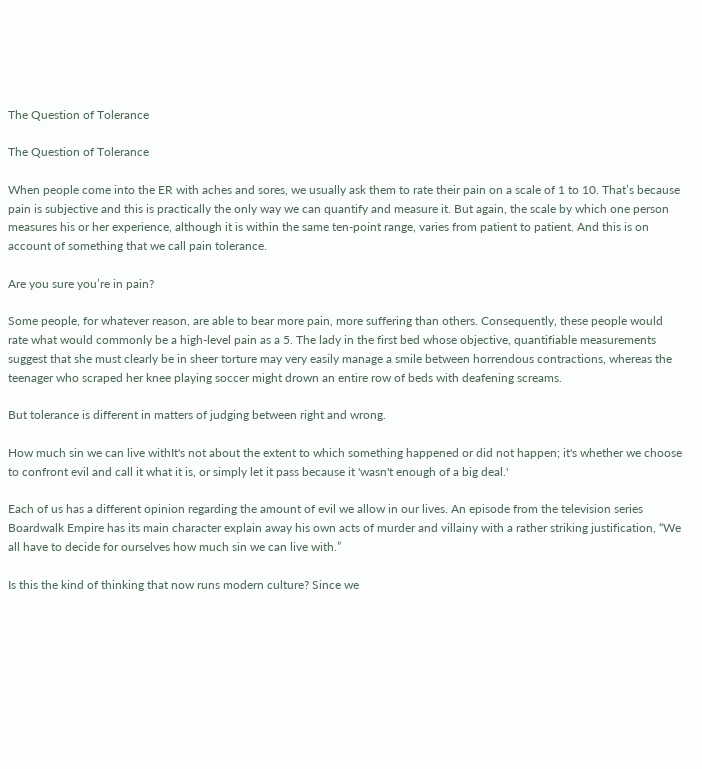The Question of Tolerance

The Question of Tolerance

When people come into the ER with aches and sores, we usually ask them to rate their pain on a scale of 1 to 10. That’s because pain is subjective and this is practically the only way we can quantify and measure it. But again, the scale by which one person measures his or her experience, although it is within the same ten-point range, varies from patient to patient. And this is on account of something that we call pain tolerance.

Are you sure you’re in pain?

Some people, for whatever reason, are able to bear more pain, more suffering than others. Consequently, these people would rate what would commonly be a high-level pain as a 5. The lady in the first bed whose objective, quantifiable measurements suggest that she must clearly be in sheer torture may very easily manage a smile between horrendous contractions, whereas the teenager who scraped her knee playing soccer might drown an entire row of beds with deafening screams.

But tolerance is different in matters of judging between right and wrong.

How much sin we can live withIt's not about the extent to which something happened or did not happen; it's whether we choose to confront evil and call it what it is, or simply let it pass because it 'wasn't enough of a big deal.'

Each of us has a different opinion regarding the amount of evil we allow in our lives. An episode from the television series Boardwalk Empire has its main character explain away his own acts of murder and villainy with a rather striking justification, “We all have to decide for ourselves how much sin we can live with.”

Is this the kind of thinking that now runs modern culture? Since we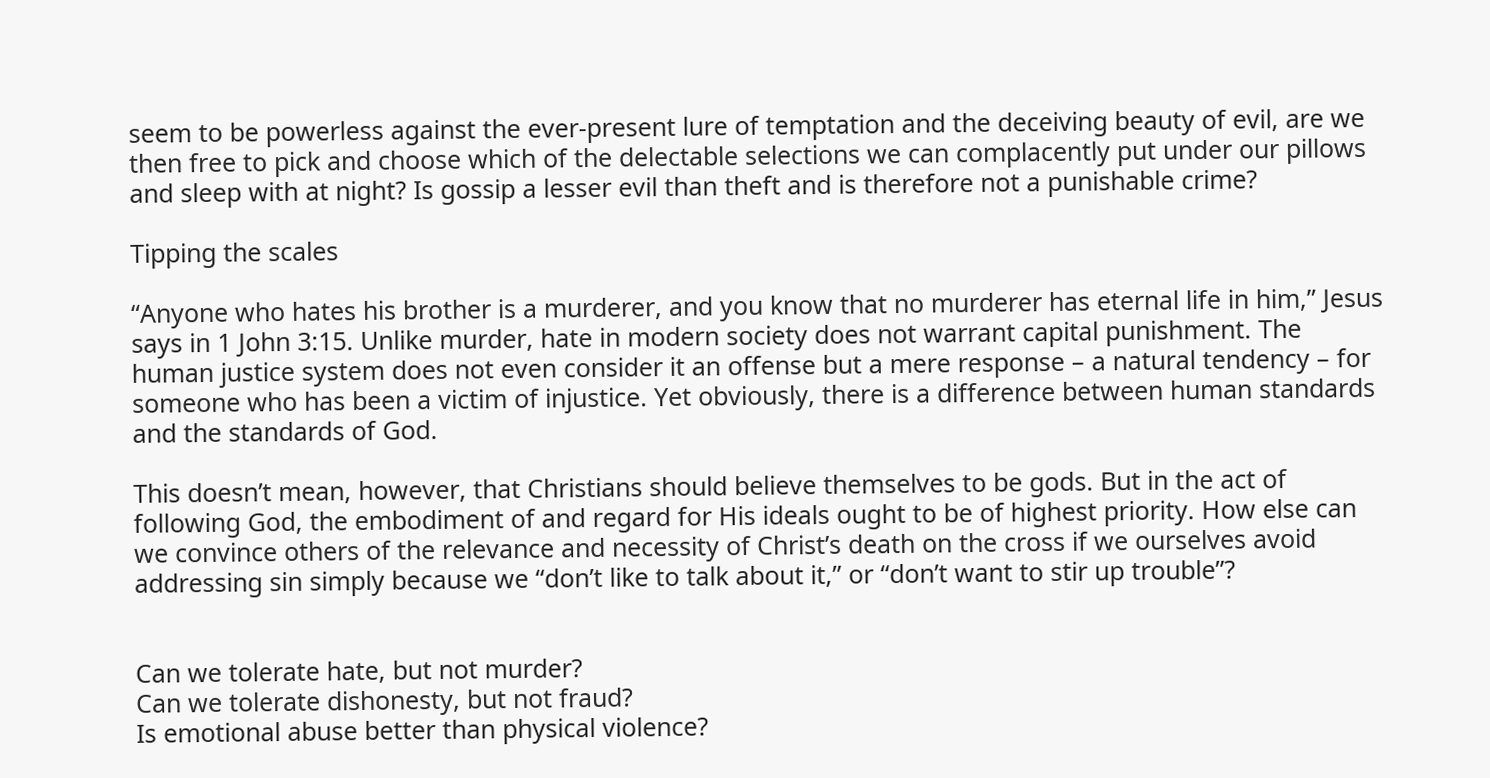seem to be powerless against the ever-present lure of temptation and the deceiving beauty of evil, are we then free to pick and choose which of the delectable selections we can complacently put under our pillows and sleep with at night? Is gossip a lesser evil than theft and is therefore not a punishable crime?

Tipping the scales

“Anyone who hates his brother is a murderer, and you know that no murderer has eternal life in him,” Jesus says in 1 John 3:15. Unlike murder, hate in modern society does not warrant capital punishment. The human justice system does not even consider it an offense but a mere response – a natural tendency – for someone who has been a victim of injustice. Yet obviously, there is a difference between human standards and the standards of God.

This doesn’t mean, however, that Christians should believe themselves to be gods. But in the act of following God, the embodiment of and regard for His ideals ought to be of highest priority. How else can we convince others of the relevance and necessity of Christ’s death on the cross if we ourselves avoid addressing sin simply because we “don’t like to talk about it,” or “don’t want to stir up trouble”?


Can we tolerate hate, but not murder?
Can we tolerate dishonesty, but not fraud?
Is emotional abuse better than physical violence?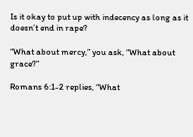Is it okay to put up with indecency as long as it doesn’t end in rape?

“What about mercy,” you ask, “What about grace?”

Romans 6:1-2 replies, “What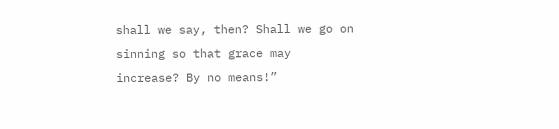shall we say, then? Shall we go on sinning so that grace may increase? By no means!”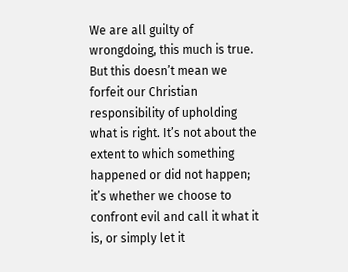We are all guilty of wrongdoing, this much is true. But this doesn’t mean we forfeit our Christian responsibility of upholding what is right. It’s not about the extent to which something happened or did not happen; it’s whether we choose to confront evil and call it what it is, or simply let it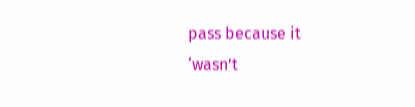pass because it ‘wasn’t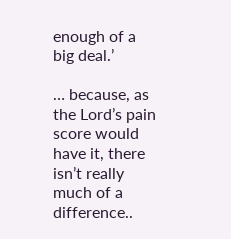enough of a big deal.’

… because, as the Lord’s pain score would have it, there isn’t really much of a difference..